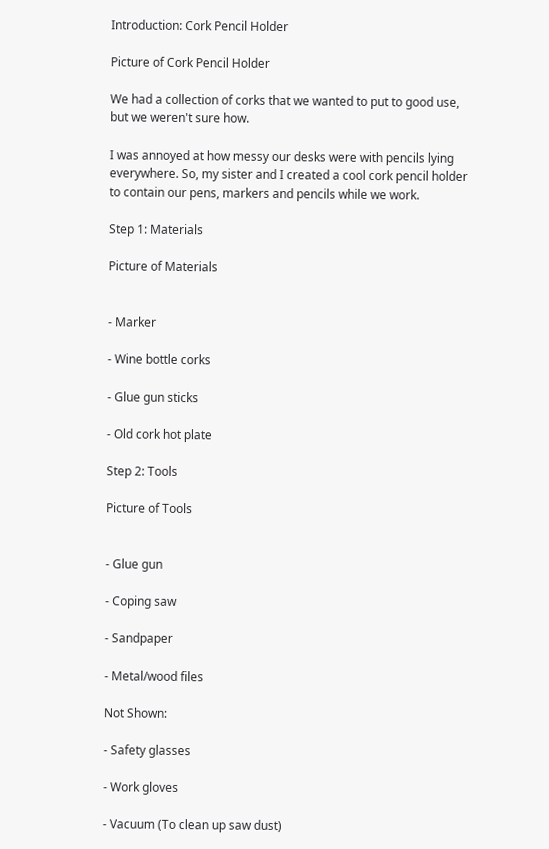Introduction: Cork Pencil Holder

Picture of Cork Pencil Holder

We had a collection of corks that we wanted to put to good use, but we weren't sure how.

I was annoyed at how messy our desks were with pencils lying everywhere. So, my sister and I created a cool cork pencil holder to contain our pens, markers and pencils while we work.

Step 1: Materials

Picture of Materials


- Marker

- Wine bottle corks

- Glue gun sticks

- Old cork hot plate

Step 2: Tools

Picture of Tools


- Glue gun

- Coping saw

- Sandpaper

- Metal/wood files

Not Shown:

- Safety glasses

- Work gloves

- Vacuum (To clean up saw dust)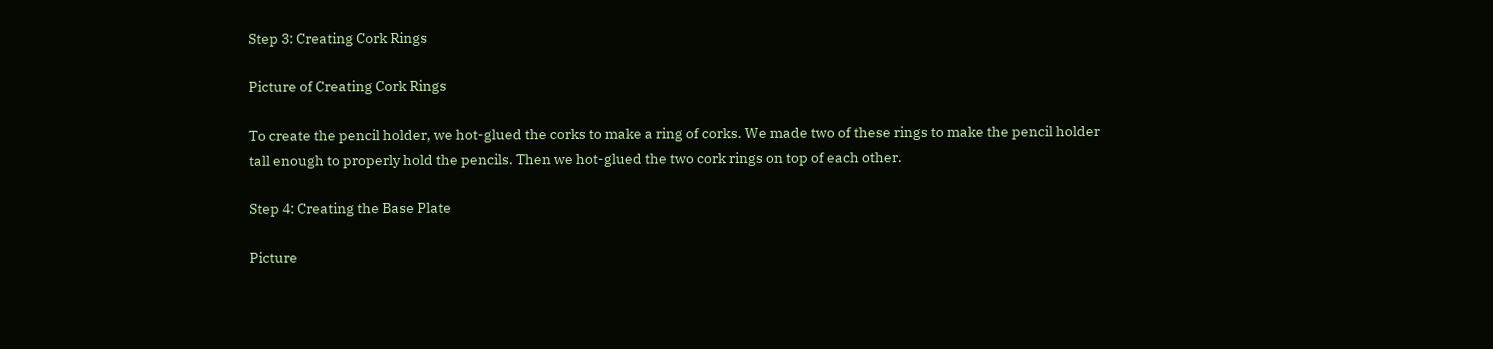Step 3: Creating Cork Rings

Picture of Creating Cork Rings

To create the pencil holder, we hot-glued the corks to make a ring of corks. We made two of these rings to make the pencil holder tall enough to properly hold the pencils. Then we hot-glued the two cork rings on top of each other.

Step 4: Creating the Base Plate

Picture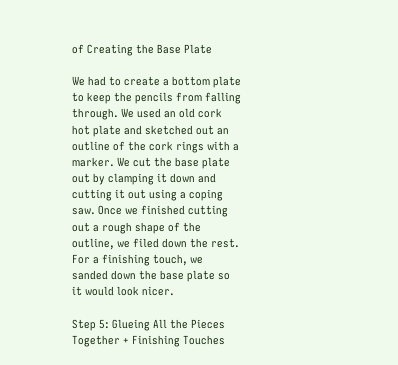of Creating the Base Plate

We had to create a bottom plate to keep the pencils from falling through. We used an old cork hot plate and sketched out an outline of the cork rings with a marker. We cut the base plate out by clamping it down and cutting it out using a coping saw. Once we finished cutting out a rough shape of the outline, we filed down the rest. For a finishing touch, we sanded down the base plate so it would look nicer.

Step 5: Glueing All the Pieces Together + Finishing Touches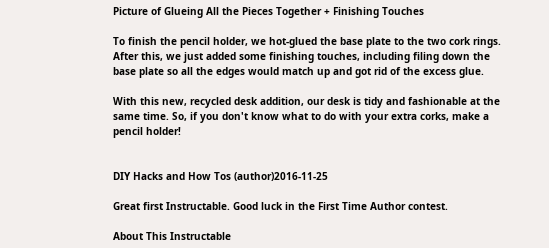Picture of Glueing All the Pieces Together + Finishing Touches

To finish the pencil holder, we hot-glued the base plate to the two cork rings. After this, we just added some finishing touches, including filing down the base plate so all the edges would match up and got rid of the excess glue.

With this new, recycled desk addition, our desk is tidy and fashionable at the same time. So, if you don't know what to do with your extra corks, make a pencil holder!


DIY Hacks and How Tos (author)2016-11-25

Great first Instructable. Good luck in the First Time Author contest.

About This Instructable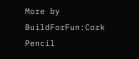More by BuildForFun:Cork Pencil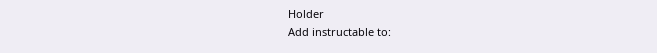Holder
Add instructable to: